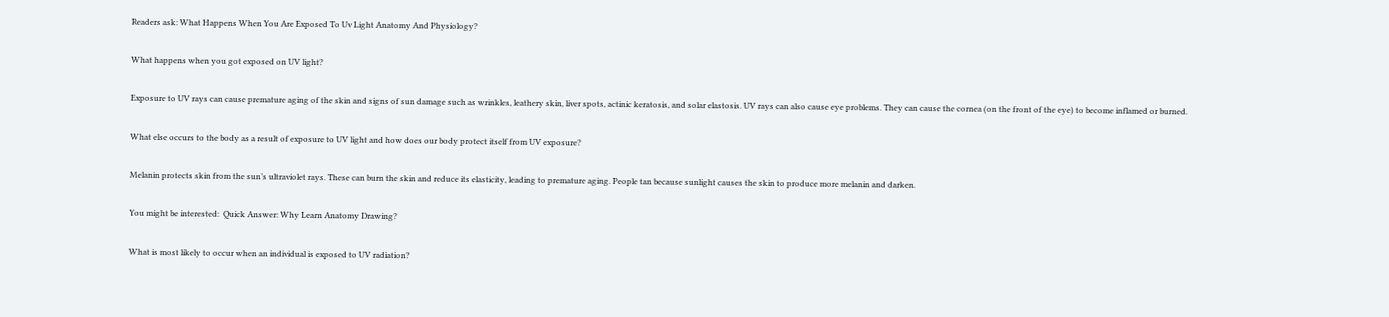Readers ask: What Happens When You Are Exposed To Uv Light Anatomy And Physiology?

What happens when you got exposed on UV light?

Exposure to UV rays can cause premature aging of the skin and signs of sun damage such as wrinkles, leathery skin, liver spots, actinic keratosis, and solar elastosis. UV rays can also cause eye problems. They can cause the cornea (on the front of the eye) to become inflamed or burned.

What else occurs to the body as a result of exposure to UV light and how does our body protect itself from UV exposure?

Melanin protects skin from the sun’s ultraviolet rays. These can burn the skin and reduce its elasticity, leading to premature aging. People tan because sunlight causes the skin to produce more melanin and darken.

You might be interested:  Quick Answer: Why Learn Anatomy Drawing?

What is most likely to occur when an individual is exposed to UV radiation?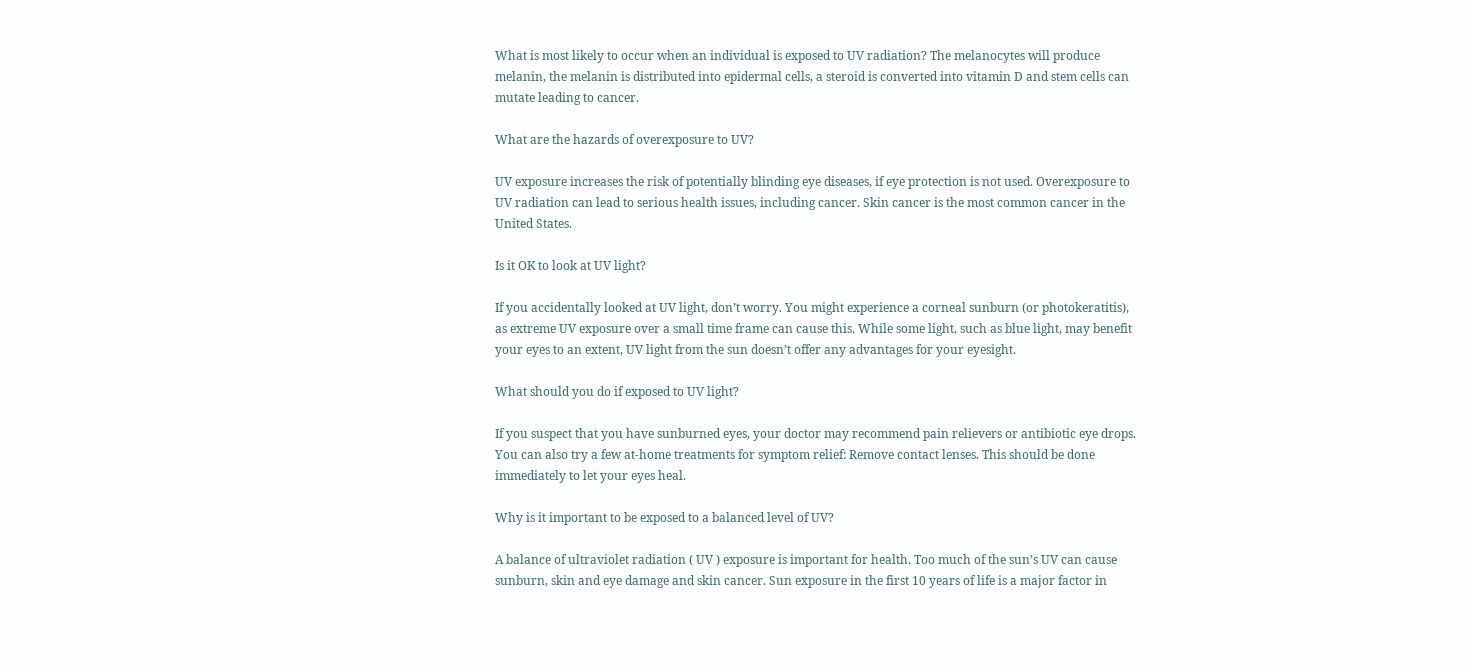What is most likely to occur when an individual is exposed to UV radiation? The melanocytes will produce melanin, the melanin is distributed into epidermal cells, a steroid is converted into vitamin D and stem cells can mutate leading to cancer.

What are the hazards of overexposure to UV?

UV exposure increases the risk of potentially blinding eye diseases, if eye protection is not used. Overexposure to UV radiation can lead to serious health issues, including cancer. Skin cancer is the most common cancer in the United States.

Is it OK to look at UV light?

If you accidentally looked at UV light, don’t worry. You might experience a corneal sunburn (or photokeratitis), as extreme UV exposure over a small time frame can cause this. While some light, such as blue light, may benefit your eyes to an extent, UV light from the sun doesn’t offer any advantages for your eyesight.

What should you do if exposed to UV light?

If you suspect that you have sunburned eyes, your doctor may recommend pain relievers or antibiotic eye drops. You can also try a few at-home treatments for symptom relief: Remove contact lenses. This should be done immediately to let your eyes heal.

Why is it important to be exposed to a balanced level of UV?

A balance of ultraviolet radiation ( UV ) exposure is important for health. Too much of the sun’s UV can cause sunburn, skin and eye damage and skin cancer. Sun exposure in the first 10 years of life is a major factor in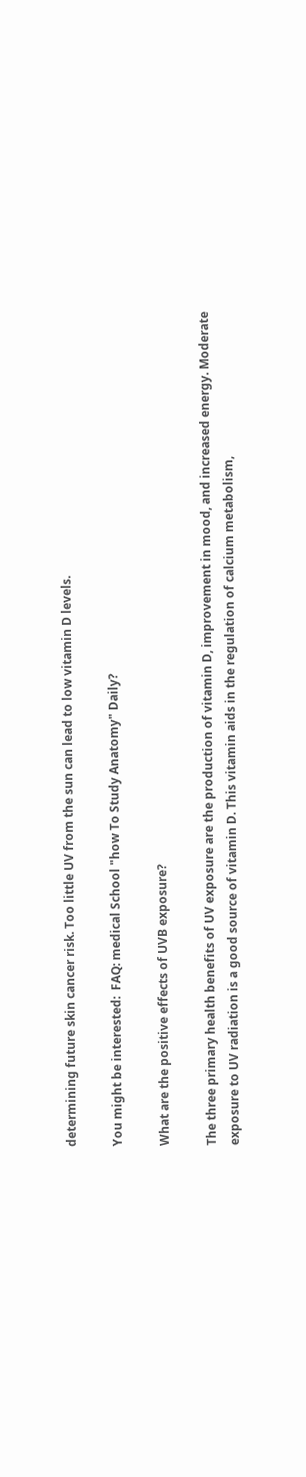determining future skin cancer risk. Too little UV from the sun can lead to low vitamin D levels.

You might be interested:  FAQ: medical School "how To Study Anatomy" Daily?

What are the positive effects of UVB exposure?

The three primary health benefits of UV exposure are the production of vitamin D, improvement in mood, and increased energy. Moderate exposure to UV radiation is a good source of vitamin D. This vitamin aids in the regulation of calcium metabolism,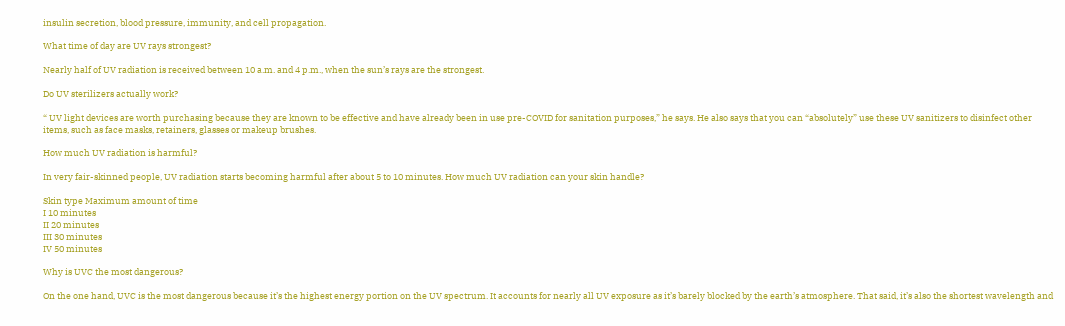insulin secretion, blood pressure, immunity, and cell propagation.

What time of day are UV rays strongest?

Nearly half of UV radiation is received between 10 a.m. and 4 p.m., when the sun’s rays are the strongest.

Do UV sterilizers actually work?

“ UV light devices are worth purchasing because they are known to be effective and have already been in use pre-COVID for sanitation purposes,” he says. He also says that you can “absolutely” use these UV sanitizers to disinfect other items, such as face masks, retainers, glasses or makeup brushes.

How much UV radiation is harmful?

In very fair-skinned people, UV radiation starts becoming harmful after about 5 to 10 minutes. How much UV radiation can your skin handle?

Skin type Maximum amount of time
I 10 minutes
II 20 minutes
III 30 minutes
IV 50 minutes

Why is UVC the most dangerous?

On the one hand, UVC is the most dangerous because it’s the highest energy portion on the UV spectrum. It accounts for nearly all UV exposure as it’s barely blocked by the earth’s atmosphere. That said, it’s also the shortest wavelength and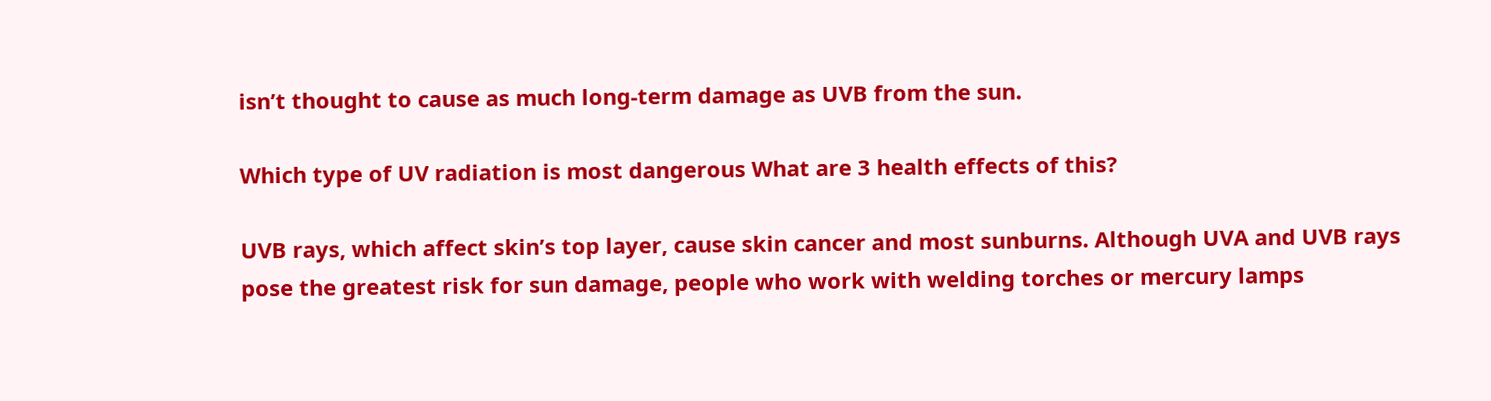isn’t thought to cause as much long-term damage as UVB from the sun.

Which type of UV radiation is most dangerous What are 3 health effects of this?

UVB rays, which affect skin’s top layer, cause skin cancer and most sunburns. Although UVA and UVB rays pose the greatest risk for sun damage, people who work with welding torches or mercury lamps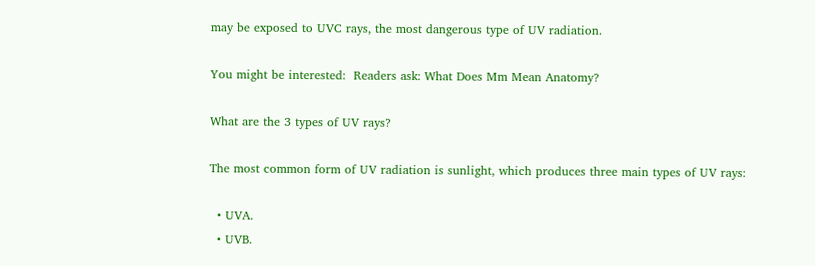may be exposed to UVC rays, the most dangerous type of UV radiation.

You might be interested:  Readers ask: What Does Mm Mean Anatomy?

What are the 3 types of UV rays?

The most common form of UV radiation is sunlight, which produces three main types of UV rays:

  • UVA.
  • UVB.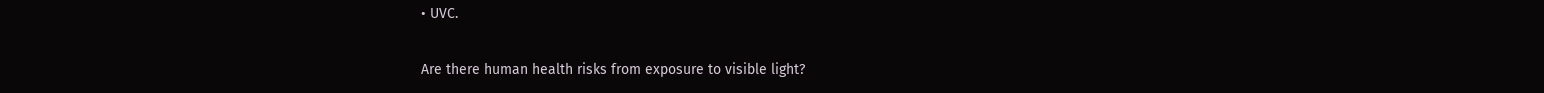• UVC.

Are there human health risks from exposure to visible light?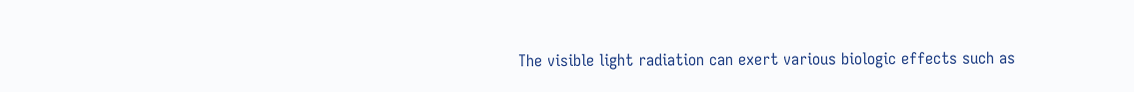The visible light radiation can exert various biologic effects such as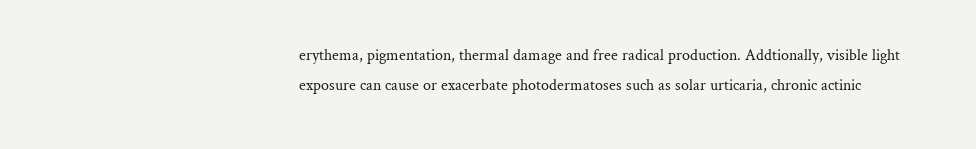erythema, pigmentation, thermal damage and free radical production. Addtionally, visible light exposure can cause or exacerbate photodermatoses such as solar urticaria, chronic actinic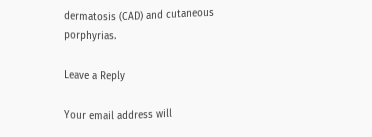dermatosis (CAD) and cutaneous porphyrias.

Leave a Reply

Your email address will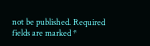not be published. Required fields are marked *